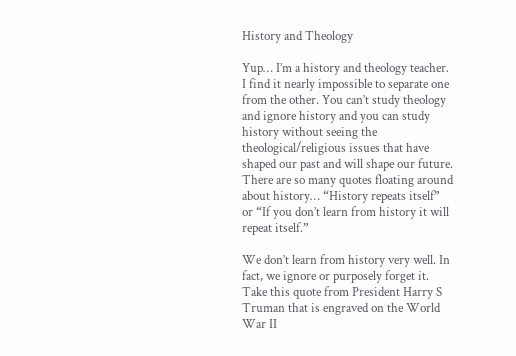History and Theology

Yup… I’m a history and theology teacher. I find it nearly impossible to separate one from the other. You can’t study theology and ignore history and you can study history without seeing the theological/religious issues that have shaped our past and will shape our future. There are so many quotes floating around about history… “History repeats itself” or “If you don’t learn from history it will repeat itself.”

We don’t learn from history very well. In fact, we ignore or purposely forget it. Take this quote from President Harry S Truman that is engraved on the World War II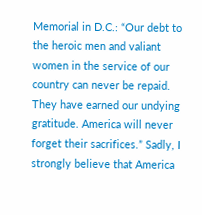Memorial in D.C.: “Our debt to the heroic men and valiant women in the service of our country can never be repaid. They have earned our undying gratitude. America will never forget their sacrifices.” Sadly, I strongly believe that America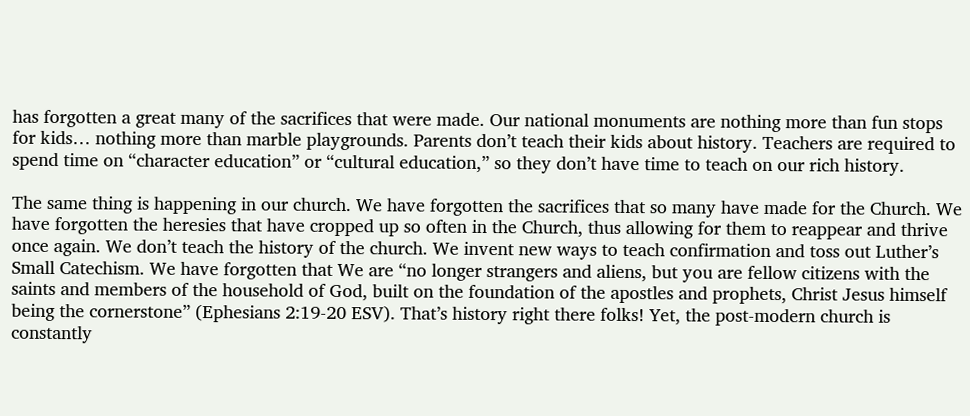has forgotten a great many of the sacrifices that were made. Our national monuments are nothing more than fun stops for kids… nothing more than marble playgrounds. Parents don’t teach their kids about history. Teachers are required to spend time on “character education” or “cultural education,” so they don’t have time to teach on our rich history.

The same thing is happening in our church. We have forgotten the sacrifices that so many have made for the Church. We have forgotten the heresies that have cropped up so often in the Church, thus allowing for them to reappear and thrive once again. We don’t teach the history of the church. We invent new ways to teach confirmation and toss out Luther’s Small Catechism. We have forgotten that We are “no longer strangers and aliens, but you are fellow citizens with the saints and members of the household of God, built on the foundation of the apostles and prophets, Christ Jesus himself being the cornerstone” (Ephesians 2:19-20 ESV). That’s history right there folks! Yet, the post-modern church is constantly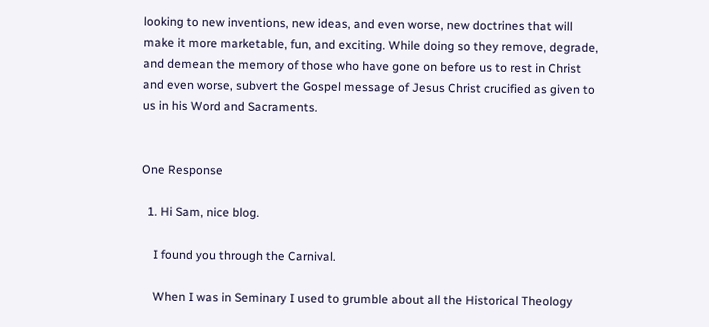looking to new inventions, new ideas, and even worse, new doctrines that will make it more marketable, fun, and exciting. While doing so they remove, degrade, and demean the memory of those who have gone on before us to rest in Christ and even worse, subvert the Gospel message of Jesus Christ crucified as given to us in his Word and Sacraments.


One Response

  1. Hi Sam, nice blog.

    I found you through the Carnival.

    When I was in Seminary I used to grumble about all the Historical Theology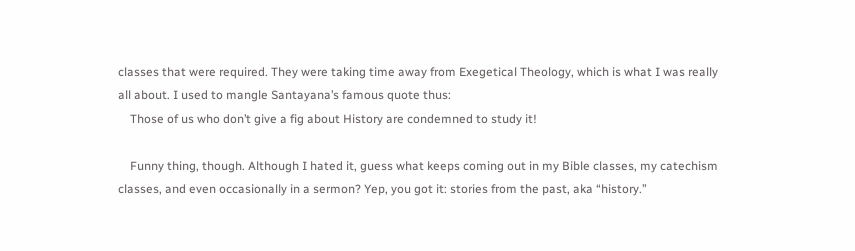classes that were required. They were taking time away from Exegetical Theology, which is what I was really all about. I used to mangle Santayana’s famous quote thus:
    Those of us who don’t give a fig about History are condemned to study it!

    Funny thing, though. Although I hated it, guess what keeps coming out in my Bible classes, my catechism classes, and even occasionally in a sermon? Yep, you got it: stories from the past, aka “history.”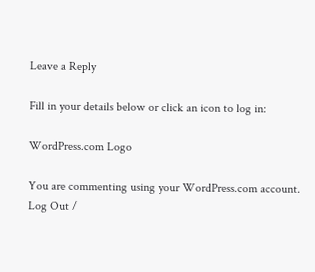Leave a Reply

Fill in your details below or click an icon to log in:

WordPress.com Logo

You are commenting using your WordPress.com account. Log Out /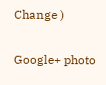Change )

Google+ photo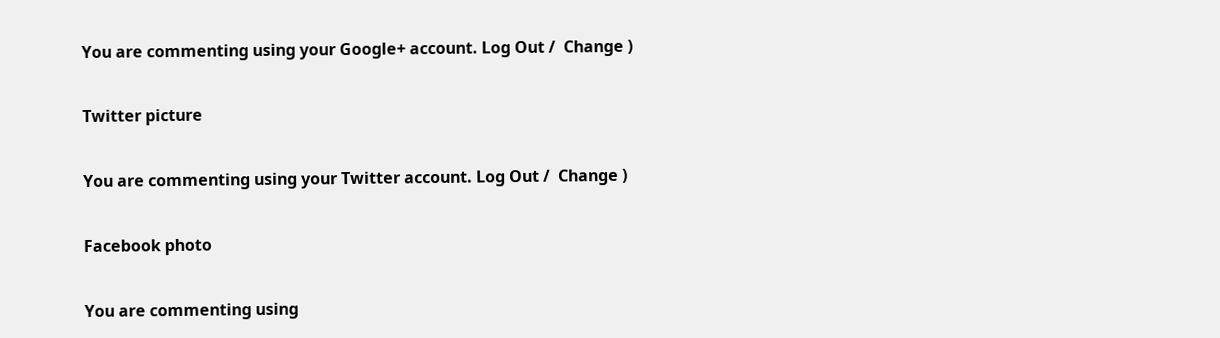You are commenting using your Google+ account. Log Out /  Change )

Twitter picture

You are commenting using your Twitter account. Log Out /  Change )

Facebook photo

You are commenting using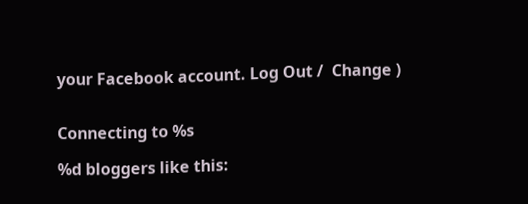your Facebook account. Log Out /  Change )


Connecting to %s

%d bloggers like this: